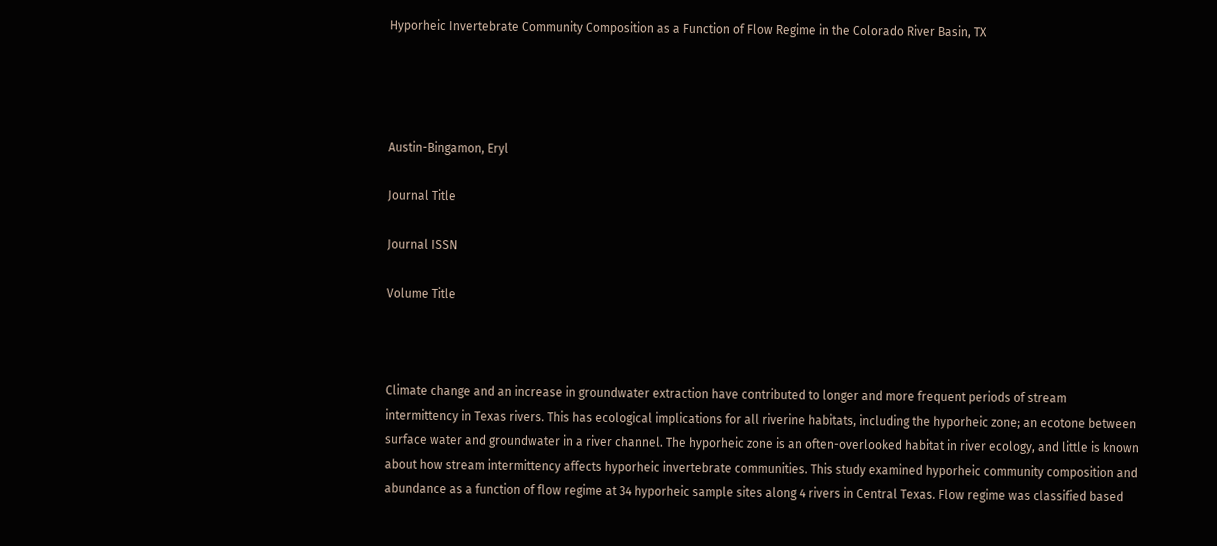Hyporheic Invertebrate Community Composition as a Function of Flow Regime in the Colorado River Basin, TX




Austin-Bingamon, Eryl

Journal Title

Journal ISSN

Volume Title



Climate change and an increase in groundwater extraction have contributed to longer and more frequent periods of stream intermittency in Texas rivers. This has ecological implications for all riverine habitats, including the hyporheic zone; an ecotone between surface water and groundwater in a river channel. The hyporheic zone is an often-overlooked habitat in river ecology, and little is known about how stream intermittency affects hyporheic invertebrate communities. This study examined hyporheic community composition and abundance as a function of flow regime at 34 hyporheic sample sites along 4 rivers in Central Texas. Flow regime was classified based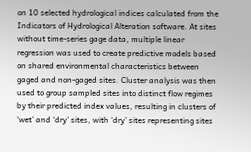on 10 selected hydrological indices calculated from the Indicators of Hydrological Alteration software. At sites without time-series gage data, multiple linear regression was used to create predictive models based on shared environmental characteristics between gaged and non-gaged sites. Cluster analysis was then used to group sampled sites into distinct flow regimes by their predicted index values, resulting in clusters of ‘wet’ and ‘dry’ sites, with ‘dry’ sites representing sites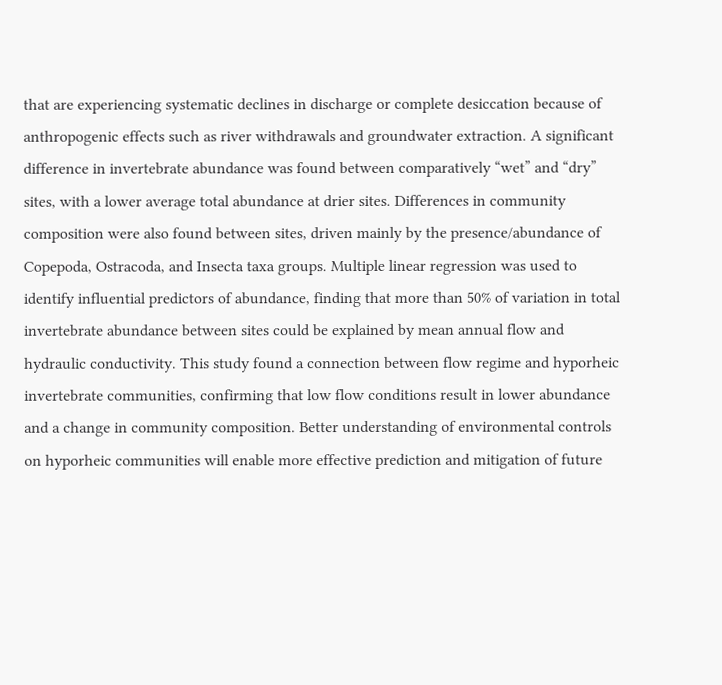that are experiencing systematic declines in discharge or complete desiccation because of anthropogenic effects such as river withdrawals and groundwater extraction. A significant difference in invertebrate abundance was found between comparatively “wet” and “dry” sites, with a lower average total abundance at drier sites. Differences in community composition were also found between sites, driven mainly by the presence/abundance of Copepoda, Ostracoda, and Insecta taxa groups. Multiple linear regression was used to identify influential predictors of abundance, finding that more than 50% of variation in total invertebrate abundance between sites could be explained by mean annual flow and hydraulic conductivity. This study found a connection between flow regime and hyporheic invertebrate communities, confirming that low flow conditions result in lower abundance and a change in community composition. Better understanding of environmental controls on hyporheic communities will enable more effective prediction and mitigation of future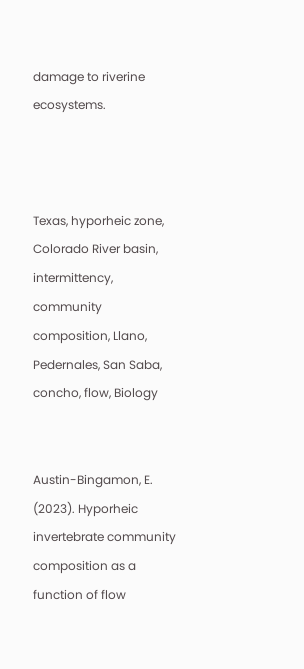damage to riverine ecosystems.



Texas, hyporheic zone, Colorado River basin, intermittency, community composition, Llano, Pedernales, San Saba, concho, flow, Biology


Austin-Bingamon, E. (2023). Hyporheic invertebrate community composition as a function of flow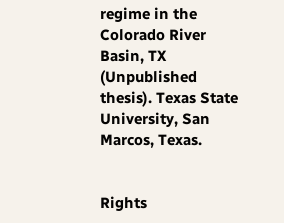regime in the Colorado River Basin, TX (Unpublished thesis). Texas State University, San Marcos, Texas.


Rights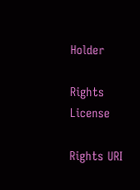Holder

Rights License

Rights URI